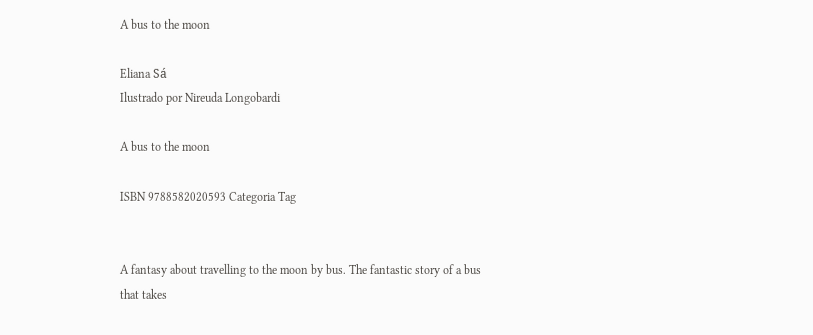A bus to the moon

Eliana Sá
Ilustrado por Nireuda Longobardi

A bus to the moon

ISBN 9788582020593 Categoria Tag


A fantasy about travelling to the moon by bus. The fantastic story of a bus that takes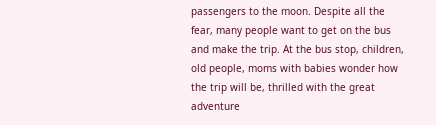passengers to the moon. Despite all the fear, many people want to get on the bus and make the trip. At the bus stop, children, old people, moms with babies wonder how the trip will be, thrilled with the great adventure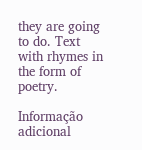they are going to do. Text with rhymes in the form of poetry.

Informação adicional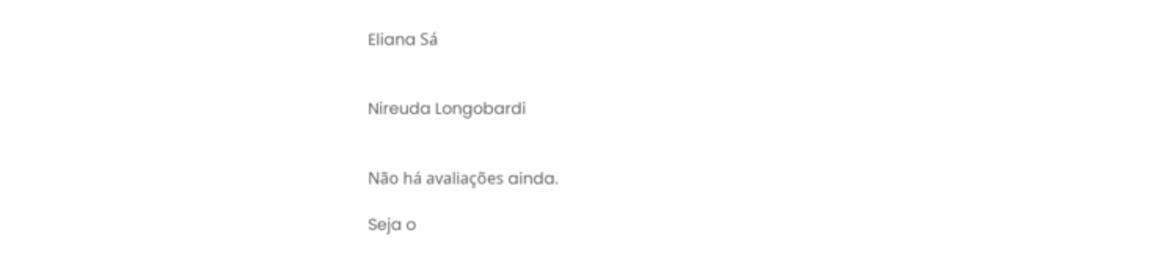Eliana Sá


Nireuda Longobardi


Não há avaliações ainda.

Seja o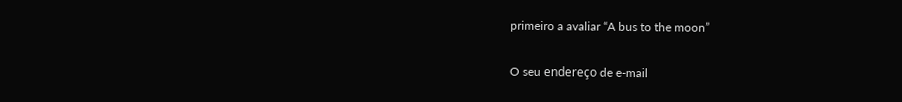primeiro a avaliar “A bus to the moon”

O seu endereço de e-mail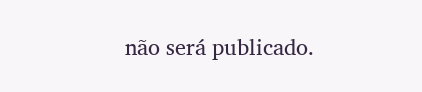não será publicado.